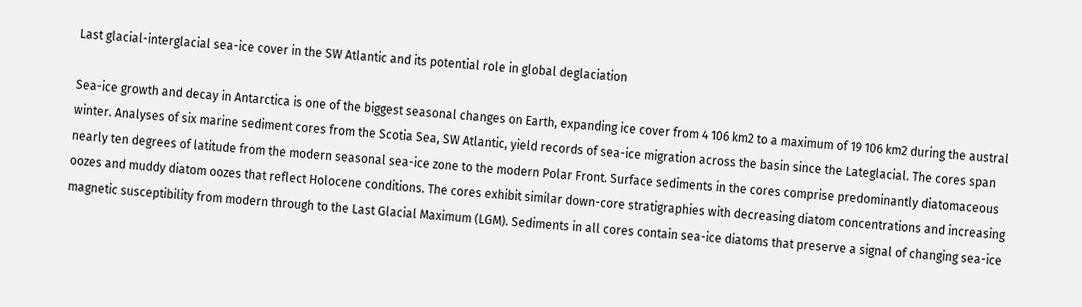Last glacial-interglacial sea-ice cover in the SW Atlantic and its potential role in global deglaciation

Sea-ice growth and decay in Antarctica is one of the biggest seasonal changes on Earth, expanding ice cover from 4 106 km2 to a maximum of 19 106 km2 during the austral winter. Analyses of six marine sediment cores from the Scotia Sea, SW Atlantic, yield records of sea-ice migration across the basin since the Lateglacial. The cores span nearly ten degrees of latitude from the modern seasonal sea-ice zone to the modern Polar Front. Surface sediments in the cores comprise predominantly diatomaceous oozes and muddy diatom oozes that reflect Holocene conditions. The cores exhibit similar down-core stratigraphies with decreasing diatom concentrations and increasing magnetic susceptibility from modern through to the Last Glacial Maximum (LGM). Sediments in all cores contain sea-ice diatoms that preserve a signal of changing sea-ice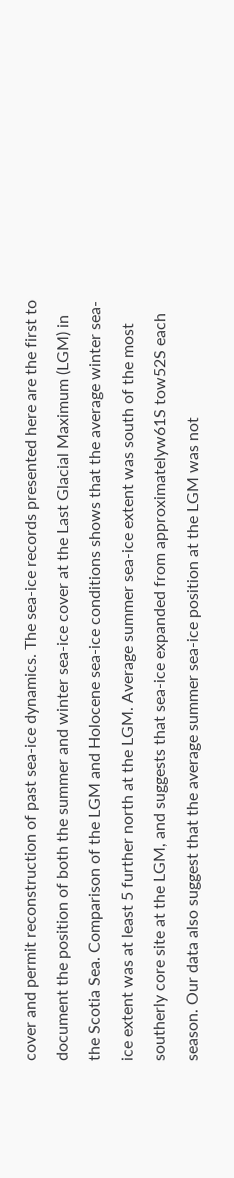cover and permit reconstruction of past sea-ice dynamics. The sea-ice records presented here are the first to document the position of both the summer and winter sea-ice cover at the Last Glacial Maximum (LGM) in the Scotia Sea. Comparison of the LGM and Holocene sea-ice conditions shows that the average winter sea-ice extent was at least 5 further north at the LGM. Average summer sea-ice extent was south of the most southerly core site at the LGM, and suggests that sea-ice expanded from approximatelyw61S tow52S each season. Our data also suggest that the average summer sea-ice position at the LGM was not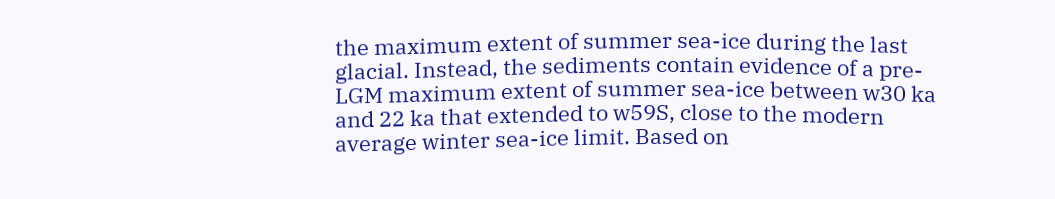the maximum extent of summer sea-ice during the last glacial. Instead, the sediments contain evidence of a pre-LGM maximum extent of summer sea-ice between w30 ka and 22 ka that extended to w59S, close to the modern average winter sea-ice limit. Based on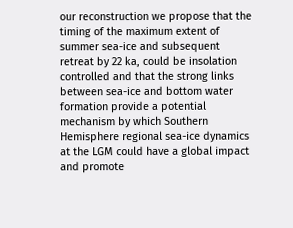our reconstruction we propose that the timing of the maximum extent of summer sea-ice and subsequent retreat by 22 ka, could be insolation controlled and that the strong links between sea-ice and bottom water formation provide a potential mechanism by which Southern Hemisphere regional sea-ice dynamics at the LGM could have a global impact and promote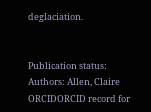deglaciation.


Publication status:
Authors: Allen, Claire ORCIDORCID record for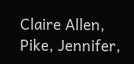Claire Allen, Pike, Jennifer,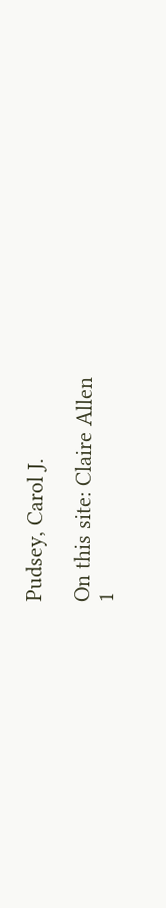Pudsey, Carol J.

On this site: Claire Allen
1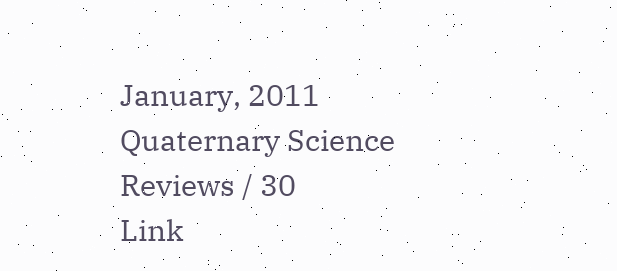January, 2011
Quaternary Science Reviews / 30
Link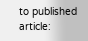to published article: